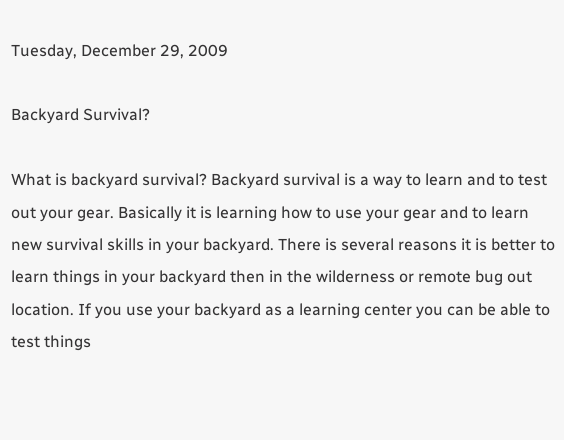Tuesday, December 29, 2009

Backyard Survival?

What is backyard survival? Backyard survival is a way to learn and to test out your gear. Basically it is learning how to use your gear and to learn new survival skills in your backyard. There is several reasons it is better to learn things in your backyard then in the wilderness or remote bug out location. If you use your backyard as a learning center you can be able to test things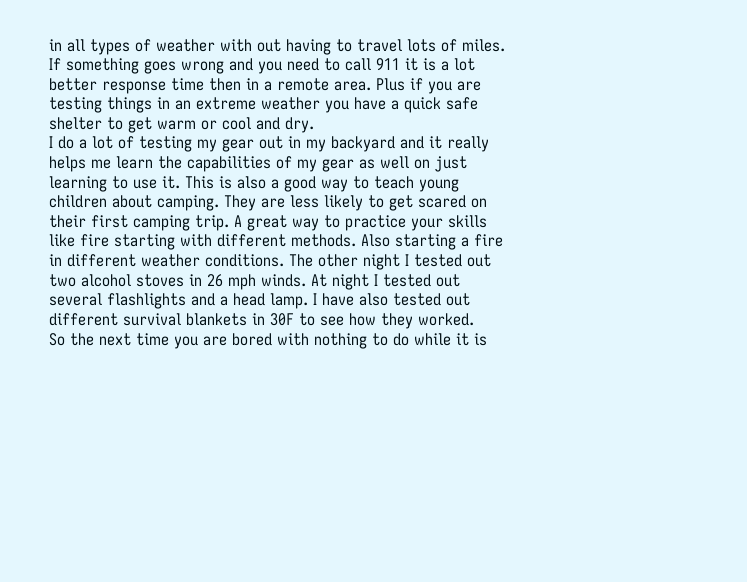in all types of weather with out having to travel lots of miles. If something goes wrong and you need to call 911 it is a lot better response time then in a remote area. Plus if you are testing things in an extreme weather you have a quick safe shelter to get warm or cool and dry.
I do a lot of testing my gear out in my backyard and it really helps me learn the capabilities of my gear as well on just learning to use it. This is also a good way to teach young children about camping. They are less likely to get scared on their first camping trip. A great way to practice your skills like fire starting with different methods. Also starting a fire in different weather conditions. The other night I tested out two alcohol stoves in 26 mph winds. At night I tested out several flashlights and a head lamp. I have also tested out different survival blankets in 30F to see how they worked.
So the next time you are bored with nothing to do while it is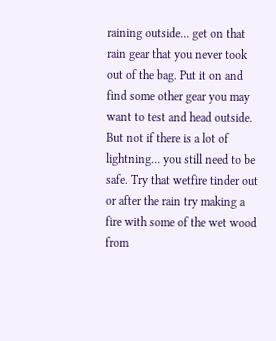raining outside… get on that rain gear that you never took out of the bag. Put it on and find some other gear you may want to test and head outside. But not if there is a lot of lightning… you still need to be safe. Try that wetfire tinder out or after the rain try making a fire with some of the wet wood from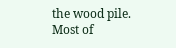the wood pile. Most of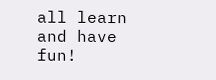all learn and have fun!